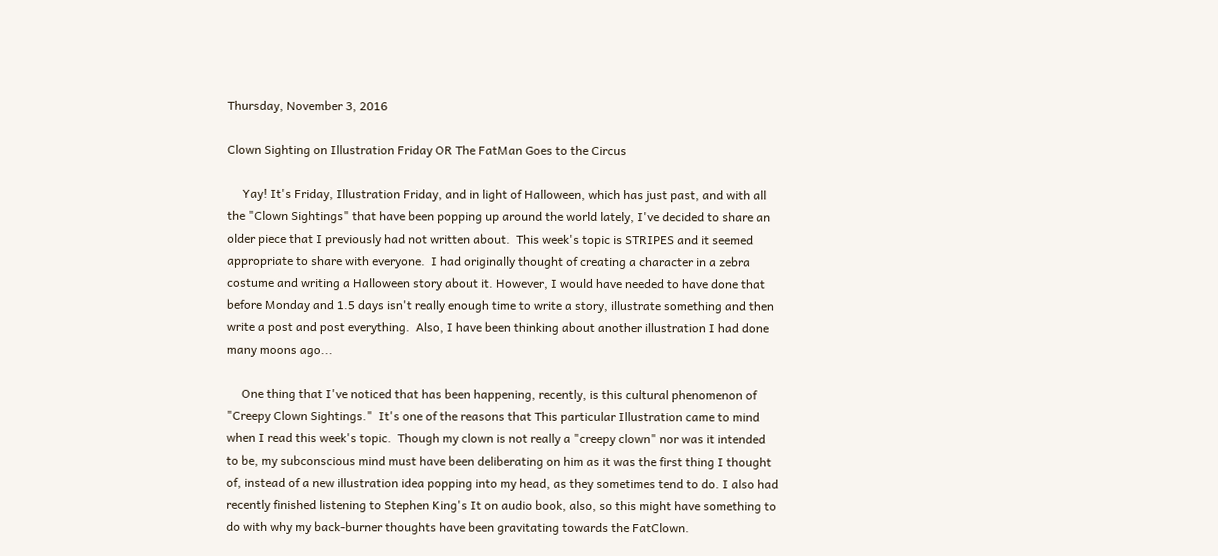Thursday, November 3, 2016

Clown Sighting on Illustration Friday OR The FatMan Goes to the Circus

     Yay! It's Friday, Illustration Friday, and in light of Halloween, which has just past, and with all the "Clown Sightings" that have been popping up around the world lately, I've decided to share an older piece that I previously had not written about.  This week's topic is STRIPES and it seemed appropriate to share with everyone.  I had originally thought of creating a character in a zebra costume and writing a Halloween story about it. However, I would have needed to have done that before Monday and 1.5 days isn't really enough time to write a story, illustrate something and then write a post and post everything.  Also, I have been thinking about another illustration I had done many moons ago...

     One thing that I've noticed that has been happening, recently, is this cultural phenomenon of "Creepy Clown Sightings."  It's one of the reasons that This particular Illustration came to mind when I read this week's topic.  Though my clown is not really a "creepy clown" nor was it intended to be, my subconscious mind must have been deliberating on him as it was the first thing I thought of, instead of a new illustration idea popping into my head, as they sometimes tend to do. I also had recently finished listening to Stephen King's It on audio book, also, so this might have something to do with why my back-burner thoughts have been gravitating towards the FatClown.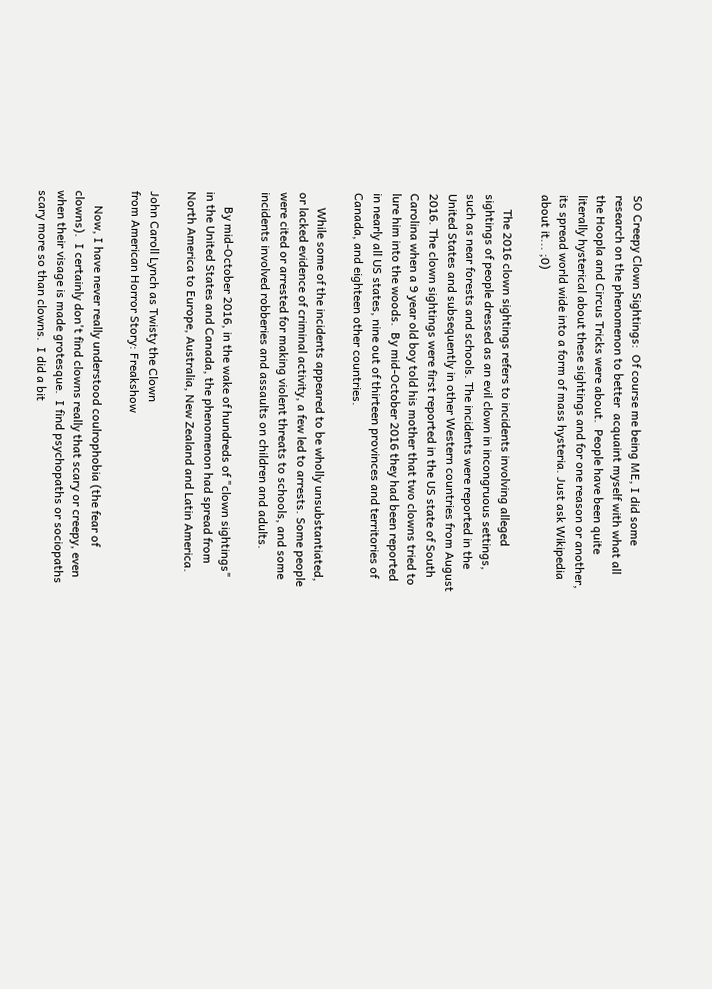SO Creepy Clown Sightings:  Of course me being ME, I did some research on the phenomenon to better  acquaint myself with what all the Hoopla and Circus Tricks were about.  People have been quite literally hysterical about these sightings and for one reason or another, its spread world wide into a form of mass hysteria. Just ask Wikipedia about it... ;0)

     The 2016 clown sightings refers to incidents involving alleged sightings of people dressed as an evil clown in incongruous settings, such as near forests and schools. The incidents were reported in the  United States and subsequently in other Western countries from August 2016. The clown sightings were first reported in the US state of South Carolina when a 9 year old boy told his mother that two clowns tried to lure him into the woods.  By mid-October 2016 they had been reported in nearly all US states, nine out of thirteen provinces and territories of Canada, and eighteen other countries.

     While some of the incidents appeared to be wholly unsubstantiated, or lacked evidence of criminal activity, a few led to arrests. Some people were cited or arrested for making violent threats to schools, and some incidents involved robberies and assaults on children and adults.

     By mid-October 2016, in the wake of hundreds of "clown sightings" in the United States and Canada, the phenomenon had spread from North America to Europe, Australia, New Zealand and Latin America.

John Caroll Lynch as Twisty the Clown
from American Horror Story: Freakshow

     Now, I have never really understood coulrophobia (the fear of clowns).  I certainly don't find clowns really that scary or creepy, even when their visage is made grotesque.  I find psychopaths or sociopaths scary more so than clowns.  I did a bit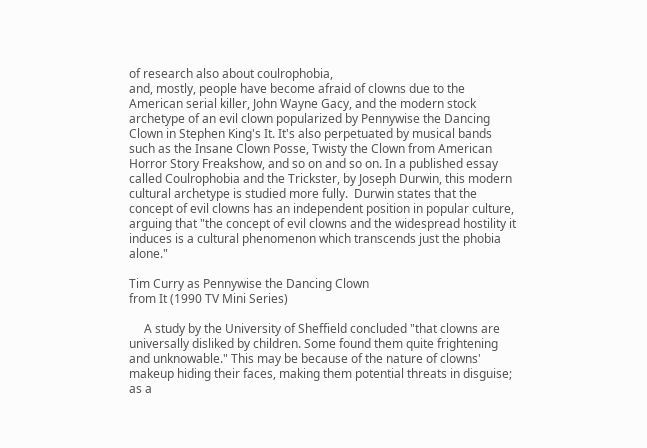of research also about coulrophobia,
and, mostly, people have become afraid of clowns due to the American serial killer, John Wayne Gacy, and the modern stock archetype of an evil clown popularized by Pennywise the Dancing Clown in Stephen King's It. It's also perpetuated by musical bands such as the Insane Clown Posse, Twisty the Clown from American Horror Story Freakshow, and so on and so on. In a published essay called Coulrophobia and the Trickster, by Joseph Durwin, this modern cultural archetype is studied more fully.  Durwin states that the concept of evil clowns has an independent position in popular culture, arguing that "the concept of evil clowns and the widespread hostility it induces is a cultural phenomenon which transcends just the phobia alone."

Tim Curry as Pennywise the Dancing Clown
from It (1990 TV Mini Series)

     A study by the University of Sheffield concluded "that clowns are universally disliked by children. Some found them quite frightening and unknowable." This may be because of the nature of clowns' makeup hiding their faces, making them potential threats in disguise; as a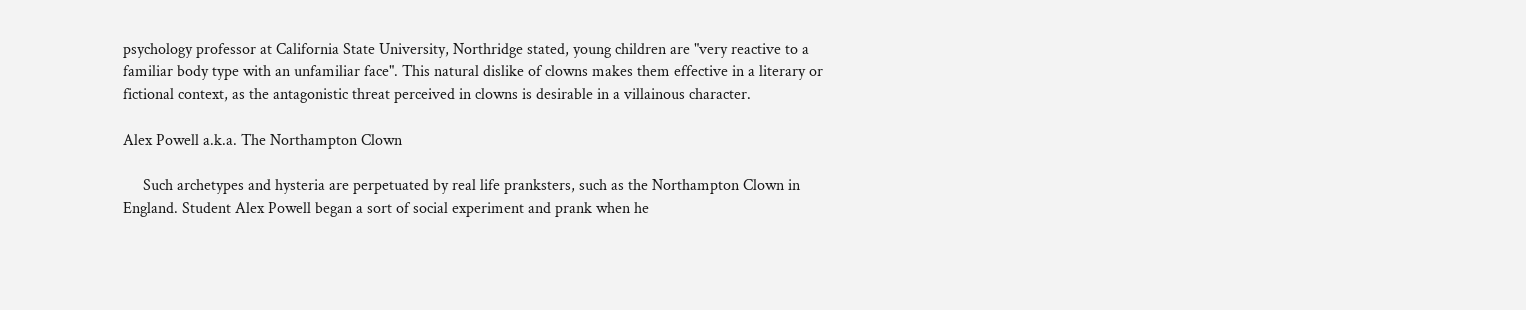psychology professor at California State University, Northridge stated, young children are "very reactive to a familiar body type with an unfamiliar face". This natural dislike of clowns makes them effective in a literary or fictional context, as the antagonistic threat perceived in clowns is desirable in a villainous character.

Alex Powell a.k.a. The Northampton Clown

     Such archetypes and hysteria are perpetuated by real life pranksters, such as the Northampton Clown in England. Student Alex Powell began a sort of social experiment and prank when he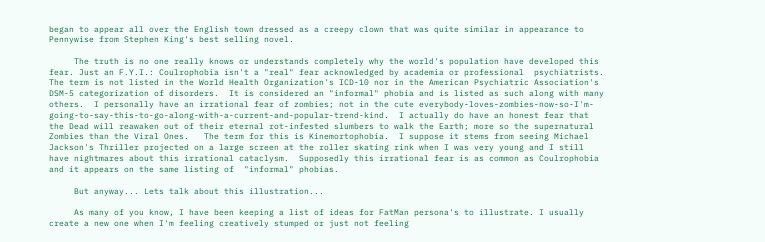began to appear all over the English town dressed as a creepy clown that was quite similar in appearance to Pennywise from Stephen King's best selling novel.

     The truth is no one really knows or understands completely why the world's population have developed this fear. Just an F.Y.I.: Coulrophobia isn't a "real" fear acknowledged by academia or professional  psychiatrists.  The term is not listed in the World Health Organization's ICD-10 nor in the American Psychiatric Association's DSM-5 categorization of disorders.  It is considered an "informal" phobia and is listed as such along with many others.  I personally have an irrational fear of zombies; not in the cute everybody-loves-zombies-now-so-I'm-going-to-say-this-to-go-along-with-a-current-and-popular-trend-kind.  I actually do have an honest fear that the Dead will reawaken out of their eternal rot-infested slumbers to walk the Earth; more so the supernatural Zombies than the Viral Ones.   The term for this is Kinemortophobia.  I suppose it stems from seeing Michael Jackson's Thriller projected on a large screen at the roller skating rink when I was very young and I still have nightmares about this irrational cataclysm.  Supposedly this irrational fear is as common as Coulrophobia and it appears on the same listing of  "informal" phobias.

     But anyway... Lets talk about this illustration...

     As many of you know, I have been keeping a list of ideas for FatMan persona's to illustrate. I usually create a new one when I'm feeling creatively stumped or just not feeling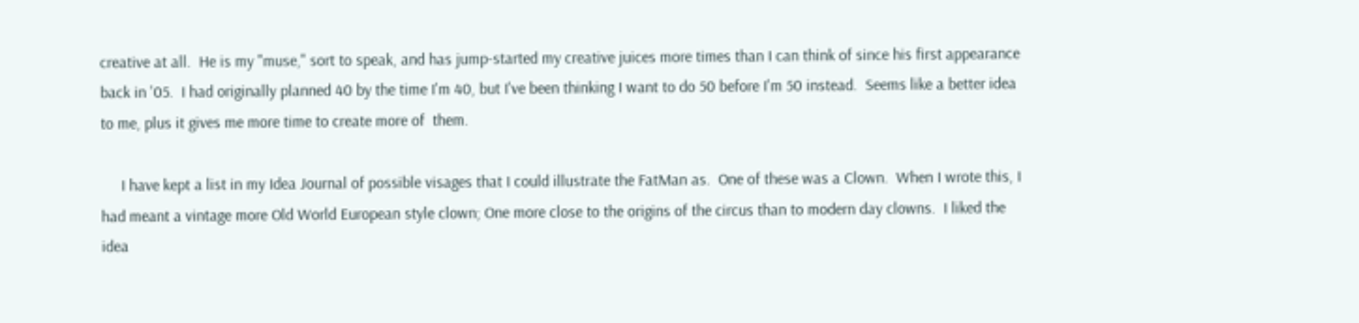creative at all.  He is my "muse," sort to speak, and has jump-started my creative juices more times than I can think of since his first appearance back in '05.  I had originally planned 40 by the time I'm 40, but I've been thinking I want to do 50 before I'm 50 instead.  Seems like a better idea to me, plus it gives me more time to create more of  them.

     I have kept a list in my Idea Journal of possible visages that I could illustrate the FatMan as.  One of these was a Clown.  When I wrote this, I had meant a vintage more Old World European style clown; One more close to the origins of the circus than to modern day clowns.  I liked the idea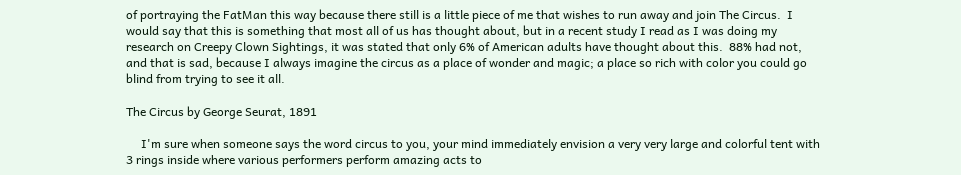of portraying the FatMan this way because there still is a little piece of me that wishes to run away and join The Circus.  I would say that this is something that most all of us has thought about, but in a recent study I read as I was doing my research on Creepy Clown Sightings, it was stated that only 6% of American adults have thought about this.  88% had not, and that is sad, because I always imagine the circus as a place of wonder and magic; a place so rich with color you could go blind from trying to see it all.

The Circus by George Seurat, 1891

     I'm sure when someone says the word circus to you, your mind immediately envision a very very large and colorful tent with 3 rings inside where various performers perform amazing acts to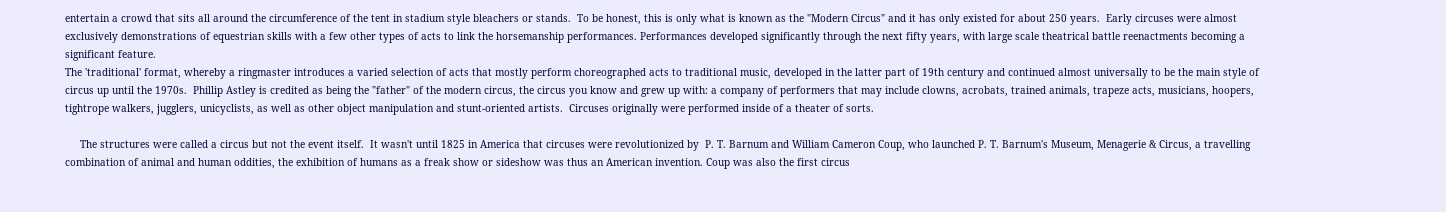entertain a crowd that sits all around the circumference of the tent in stadium style bleachers or stands.  To be honest, this is only what is known as the "Modern Circus" and it has only existed for about 250 years.  Early circuses were almost exclusively demonstrations of equestrian skills with a few other types of acts to link the horsemanship performances. Performances developed significantly through the next fifty years, with large scale theatrical battle reenactments becoming a significant feature.
The 'traditional' format, whereby a ringmaster introduces a varied selection of acts that mostly perform choreographed acts to traditional music, developed in the latter part of 19th century and continued almost universally to be the main style of circus up until the 1970s.  Phillip Astley is credited as being the "father" of the modern circus, the circus you know and grew up with: a company of performers that may include clowns, acrobats, trained animals, trapeze acts, musicians, hoopers, tightrope walkers, jugglers, unicyclists, as well as other object manipulation and stunt-oriented artists.  Circuses originally were performed inside of a theater of sorts.

     The structures were called a circus but not the event itself.  It wasn't until 1825 in America that circuses were revolutionized by  P. T. Barnum and William Cameron Coup, who launched P. T. Barnum's Museum, Menagerie & Circus, a travelling combination of animal and human oddities, the exhibition of humans as a freak show or sideshow was thus an American invention. Coup was also the first circus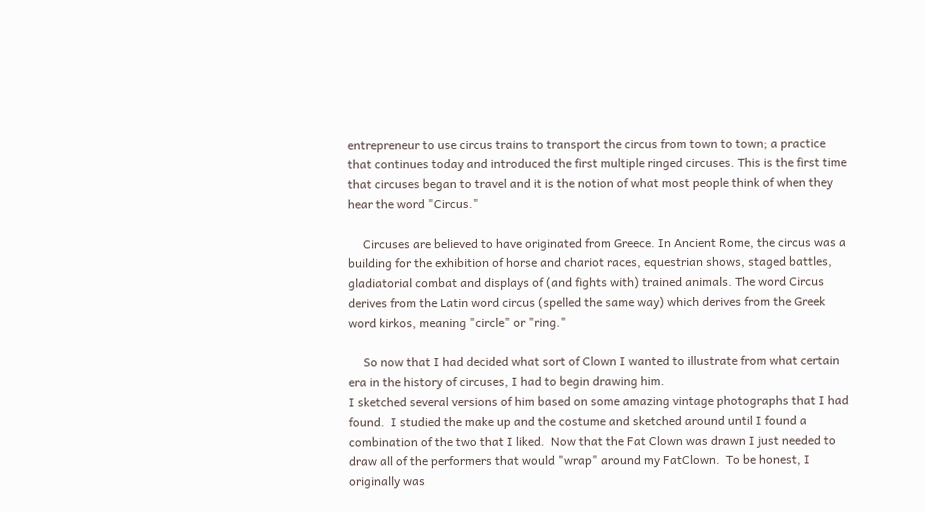entrepreneur to use circus trains to transport the circus from town to town; a practice that continues today and introduced the first multiple ringed circuses. This is the first time that circuses began to travel and it is the notion of what most people think of when they hear the word "Circus."

     Circuses are believed to have originated from Greece. In Ancient Rome, the circus was a building for the exhibition of horse and chariot races, equestrian shows, staged battles, gladiatorial combat and displays of (and fights with) trained animals. The word Circus derives from the Latin word circus (spelled the same way) which derives from the Greek word kirkos, meaning "circle" or "ring."

     So now that I had decided what sort of Clown I wanted to illustrate from what certain era in the history of circuses, I had to begin drawing him.
I sketched several versions of him based on some amazing vintage photographs that I had found.  I studied the make up and the costume and sketched around until I found a combination of the two that I liked.  Now that the Fat Clown was drawn I just needed to draw all of the performers that would "wrap" around my FatClown.  To be honest, I originally was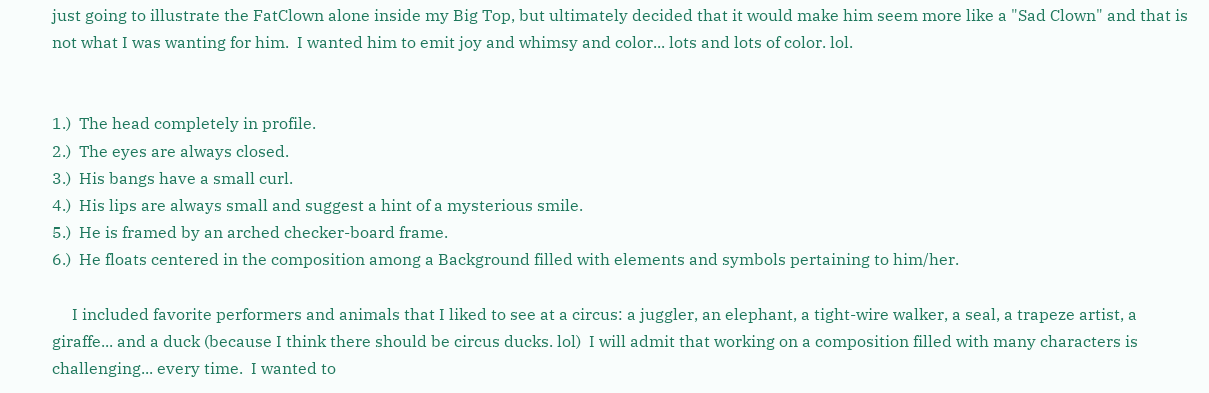just going to illustrate the FatClown alone inside my Big Top, but ultimately decided that it would make him seem more like a "Sad Clown" and that is not what I was wanting for him.  I wanted him to emit joy and whimsy and color... lots and lots of color. lol.


1.)  The head completely in profile.
2.)  The eyes are always closed.
3.)  His bangs have a small curl.
4.)  His lips are always small and suggest a hint of a mysterious smile.
5.)  He is framed by an arched checker-board frame.
6.)  He floats centered in the composition among a Background filled with elements and symbols pertaining to him/her.

     I included favorite performers and animals that I liked to see at a circus: a juggler, an elephant, a tight-wire walker, a seal, a trapeze artist, a giraffe... and a duck (because I think there should be circus ducks. lol)  I will admit that working on a composition filled with many characters is challenging... every time.  I wanted to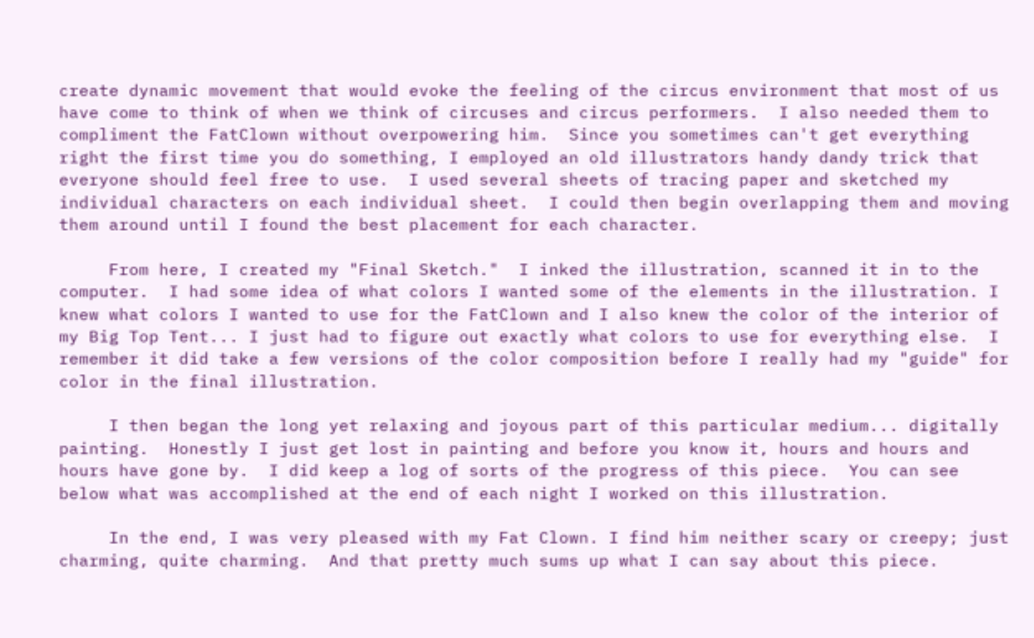create dynamic movement that would evoke the feeling of the circus environment that most of us have come to think of when we think of circuses and circus performers.  I also needed them to compliment the FatClown without overpowering him.  Since you sometimes can't get everything right the first time you do something, I employed an old illustrators handy dandy trick that everyone should feel free to use.  I used several sheets of tracing paper and sketched my individual characters on each individual sheet.  I could then begin overlapping them and moving them around until I found the best placement for each character.

     From here, I created my "Final Sketch."  I inked the illustration, scanned it in to the computer.  I had some idea of what colors I wanted some of the elements in the illustration. I knew what colors I wanted to use for the FatClown and I also knew the color of the interior of my Big Top Tent... I just had to figure out exactly what colors to use for everything else.  I remember it did take a few versions of the color composition before I really had my "guide" for color in the final illustration.

     I then began the long yet relaxing and joyous part of this particular medium... digitally painting.  Honestly I just get lost in painting and before you know it, hours and hours and hours have gone by.  I did keep a log of sorts of the progress of this piece.  You can see below what was accomplished at the end of each night I worked on this illustration.

     In the end, I was very pleased with my Fat Clown. I find him neither scary or creepy; just charming, quite charming.  And that pretty much sums up what I can say about this piece.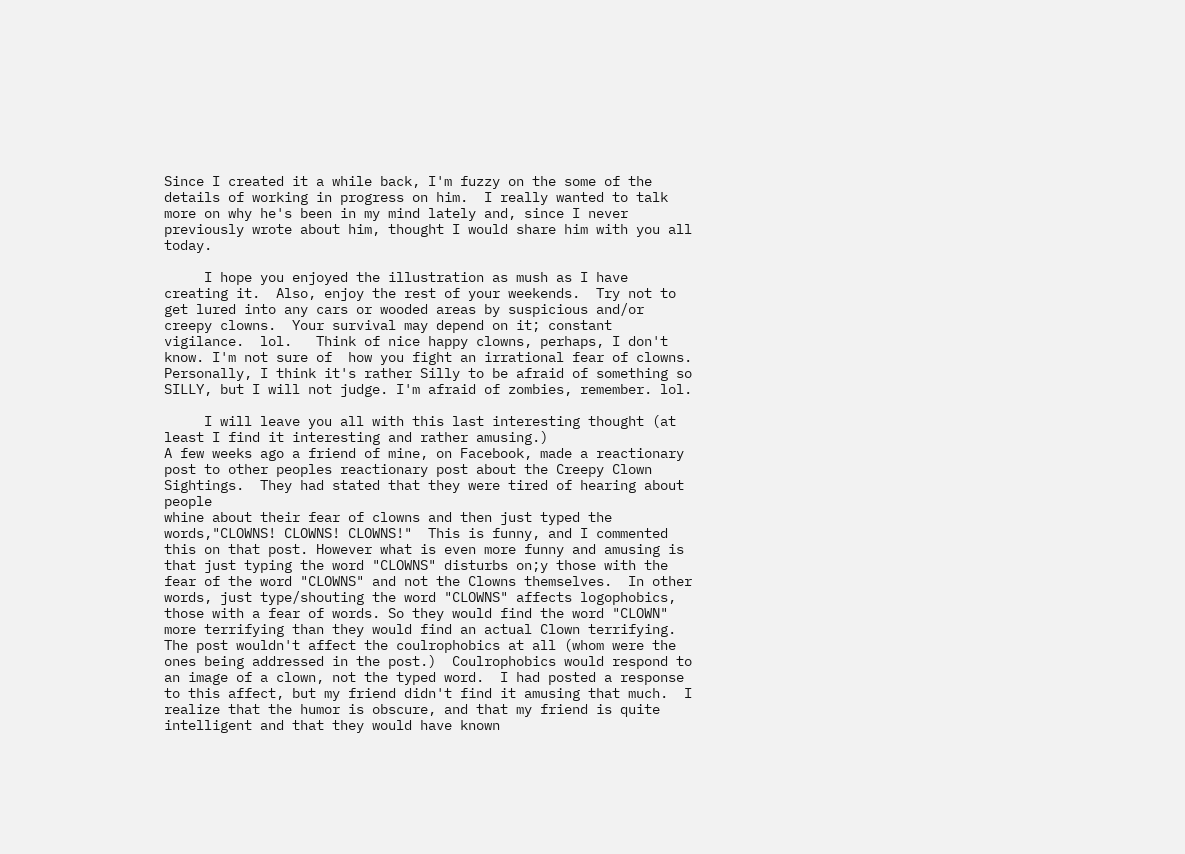Since I created it a while back, I'm fuzzy on the some of the details of working in progress on him.  I really wanted to talk more on why he's been in my mind lately and, since I never previously wrote about him, thought I would share him with you all today.

     I hope you enjoyed the illustration as mush as I have creating it.  Also, enjoy the rest of your weekends.  Try not to get lured into any cars or wooded areas by suspicious and/or creepy clowns.  Your survival may depend on it; constant vigilance.  lol.   Think of nice happy clowns, perhaps, I don't know. I'm not sure of  how you fight an irrational fear of clowns.  Personally, I think it's rather Silly to be afraid of something so SILLY, but I will not judge. I'm afraid of zombies, remember. lol.

     I will leave you all with this last interesting thought (at least I find it interesting and rather amusing.)
A few weeks ago a friend of mine, on Facebook, made a reactionary post to other peoples reactionary post about the Creepy Clown Sightings.  They had stated that they were tired of hearing about people
whine about their fear of clowns and then just typed the words,"CLOWNS! CLOWNS! CLOWNS!"  This is funny, and I commented this on that post. However what is even more funny and amusing is that just typing the word "CLOWNS" disturbs on;y those with the fear of the word "CLOWNS" and not the Clowns themselves.  In other words, just type/shouting the word "CLOWNS" affects logophobics, those with a fear of words. So they would find the word "CLOWN" more terrifying than they would find an actual Clown terrifying.  The post wouldn't affect the coulrophobics at all (whom were the ones being addressed in the post.)  Coulrophobics would respond to an image of a clown, not the typed word.  I had posted a response to this affect, but my friend didn't find it amusing that much.  I realize that the humor is obscure, and that my friend is quite intelligent and that they would have known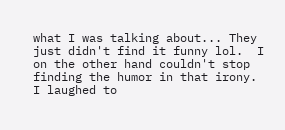what I was talking about... They just didn't find it funny lol.  I on the other hand couldn't stop finding the humor in that irony.  I laughed to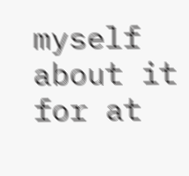myself about it for at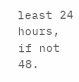least 24 hours, if not 48.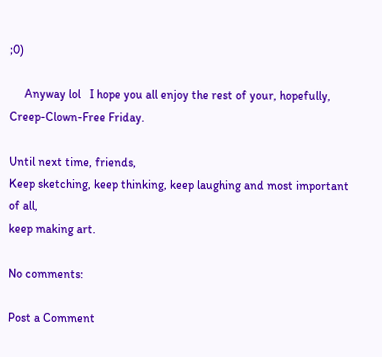;0)

     Anyway lol   I hope you all enjoy the rest of your, hopefully, Creep-Clown-Free Friday.

Until next time, friends,
Keep sketching, keep thinking, keep laughing and most important of all,
keep making art.

No comments:

Post a Comment